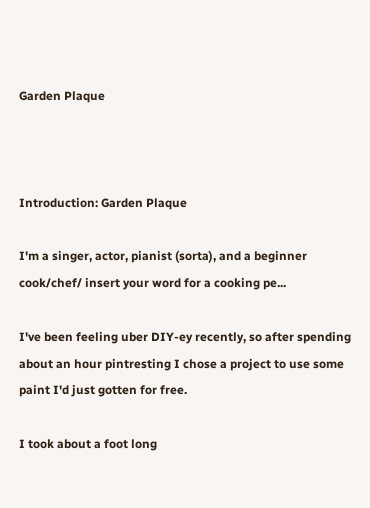Garden Plaque



Introduction: Garden Plaque

I'm a singer, actor, pianist (sorta), and a beginner cook/chef/ insert your word for a cooking pe...

I've been feeling uber DIY-ey recently, so after spending about an hour pintresting I chose a project to use some paint I'd just gotten for free.

I took about a foot long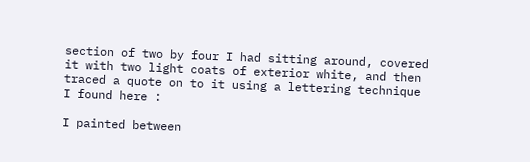section of two by four I had sitting around, covered it with two light coats of exterior white, and then traced a quote on to it using a lettering technique I found here :

I painted between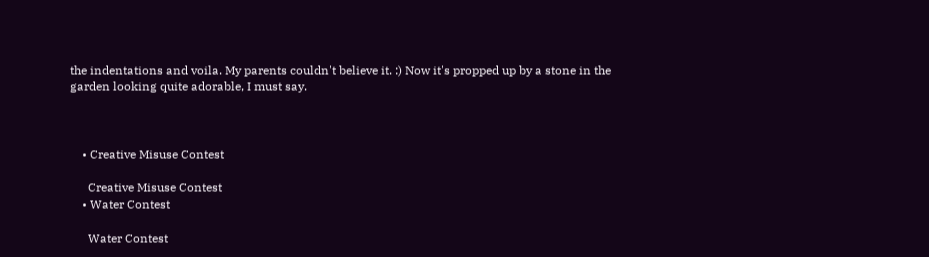the indentations and voila. My parents couldn't believe it. :) Now it's propped up by a stone in the garden looking quite adorable, I must say.



    • Creative Misuse Contest

      Creative Misuse Contest
    • Water Contest

      Water Contest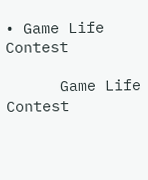• Game Life Contest

      Game Life Contest